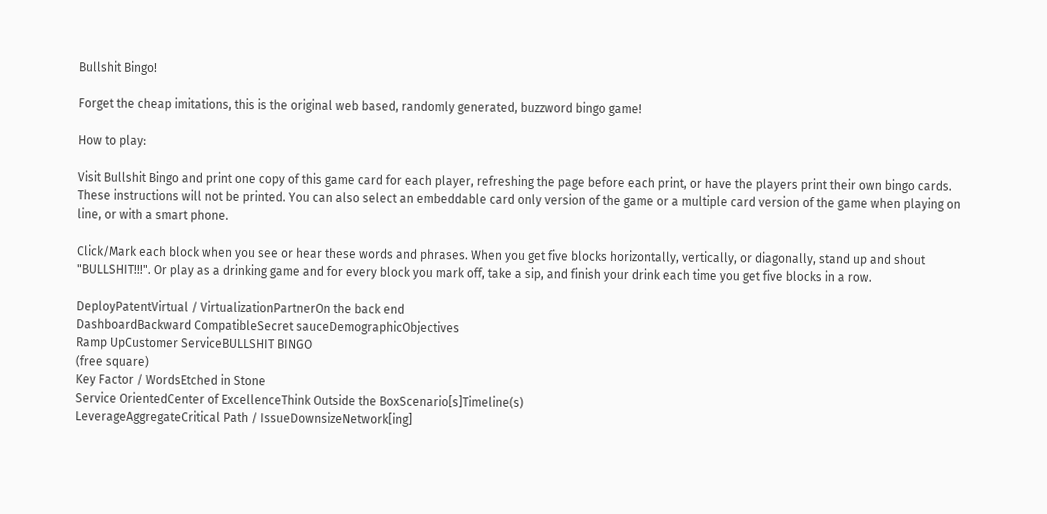Bullshit Bingo!

Forget the cheap imitations, this is the original web based, randomly generated, buzzword bingo game!

How to play:

Visit Bullshit Bingo and print one copy of this game card for each player, refreshing the page before each print, or have the players print their own bingo cards. These instructions will not be printed. You can also select an embeddable card only version of the game or a multiple card version of the game when playing on line, or with a smart phone.

Click/Mark each block when you see or hear these words and phrases. When you get five blocks horizontally, vertically, or diagonally, stand up and shout "BULLSHIT!!!". Or play as a drinking game and for every block you mark off, take a sip, and finish your drink each time you get five blocks in a row.

DeployPatentVirtual / VirtualizationPartnerOn the back end
DashboardBackward CompatibleSecret sauceDemographicObjectives
Ramp UpCustomer ServiceBULLSHIT BINGO
(free square)
Key Factor / WordsEtched in Stone
Service OrientedCenter of ExcellenceThink Outside the BoxScenario[s]Timeline(s)
LeverageAggregateCritical Path / IssueDownsizeNetwork[ing]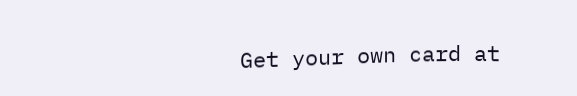Get your own card at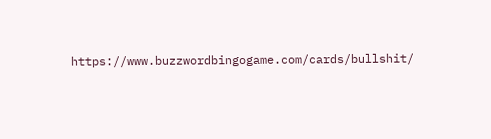https://www.buzzwordbingogame.com/cards/bullshit/